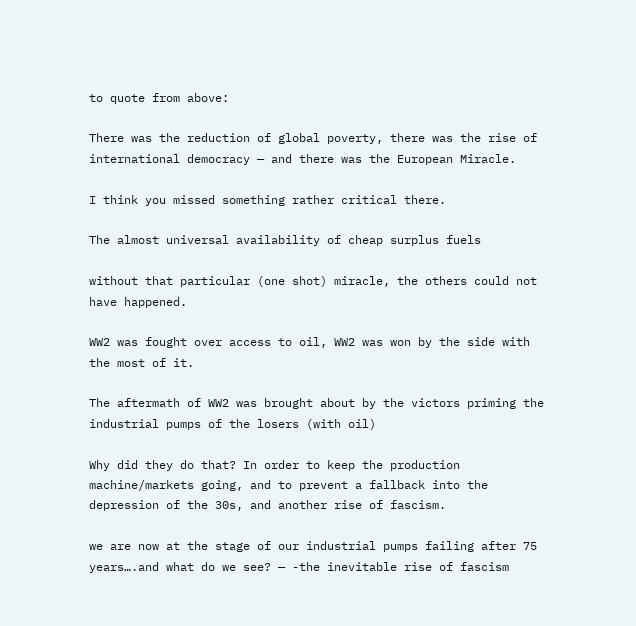to quote from above:

There was the reduction of global poverty, there was the rise of international democracy — and there was the European Miracle.

I think you missed something rather critical there.

The almost universal availability of cheap surplus fuels

without that particular (one shot) miracle, the others could not have happened.

WW2 was fought over access to oil, WW2 was won by the side with the most of it.

The aftermath of WW2 was brought about by the victors priming the industrial pumps of the losers (with oil)

Why did they do that? In order to keep the production machine/markets going, and to prevent a fallback into the depression of the 30s, and another rise of fascism.

we are now at the stage of our industrial pumps failing after 75 years….and what do we see? — -the inevitable rise of fascism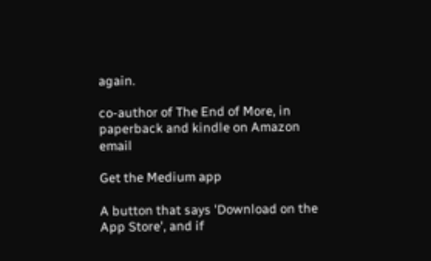again.

co-author of The End of More, in paperback and kindle on Amazon email

Get the Medium app

A button that says 'Download on the App Store', and if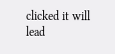clicked it will lead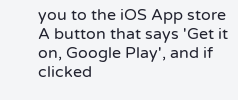you to the iOS App store
A button that says 'Get it on, Google Play', and if clicked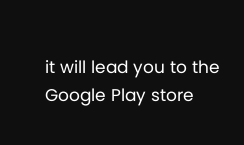it will lead you to the Google Play store